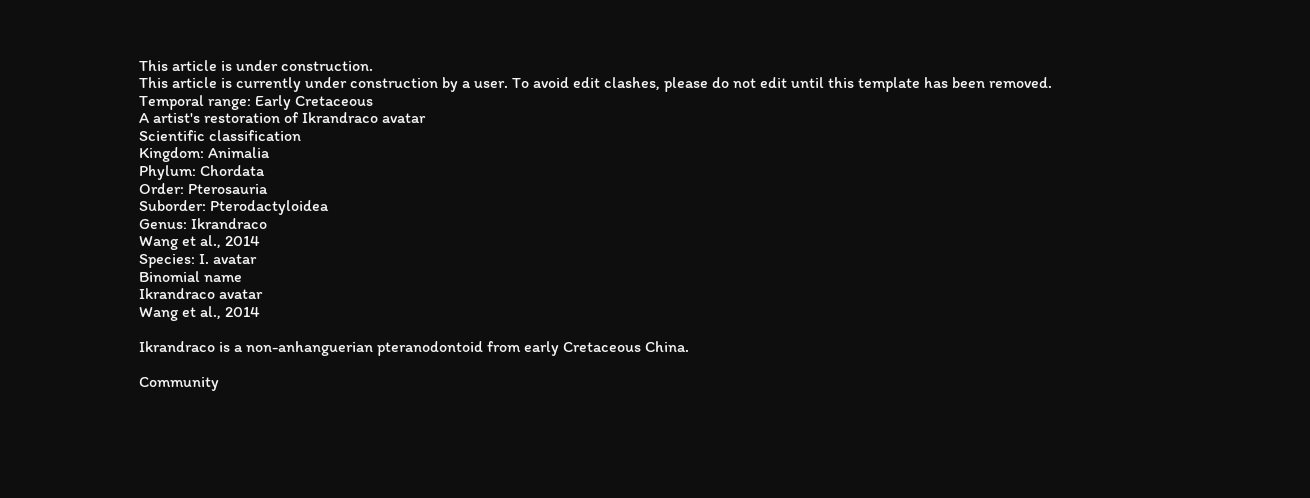This article is under construction.
This article is currently under construction by a user. To avoid edit clashes, please do not edit until this template has been removed.
Temporal range: Early Cretaceous
A artist's restoration of Ikrandraco avatar
Scientific classification
Kingdom: Animalia
Phylum: Chordata
Order: Pterosauria
Suborder: Pterodactyloidea
Genus: Ikrandraco
Wang et al., 2014
Species: I. avatar
Binomial name
Ikrandraco avatar
Wang et al., 2014

Ikrandraco is a non-anhanguerian pteranodontoid from early Cretaceous China.

Community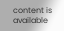content is available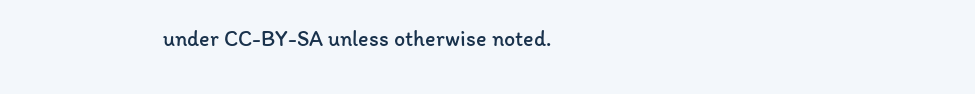under CC-BY-SA unless otherwise noted.